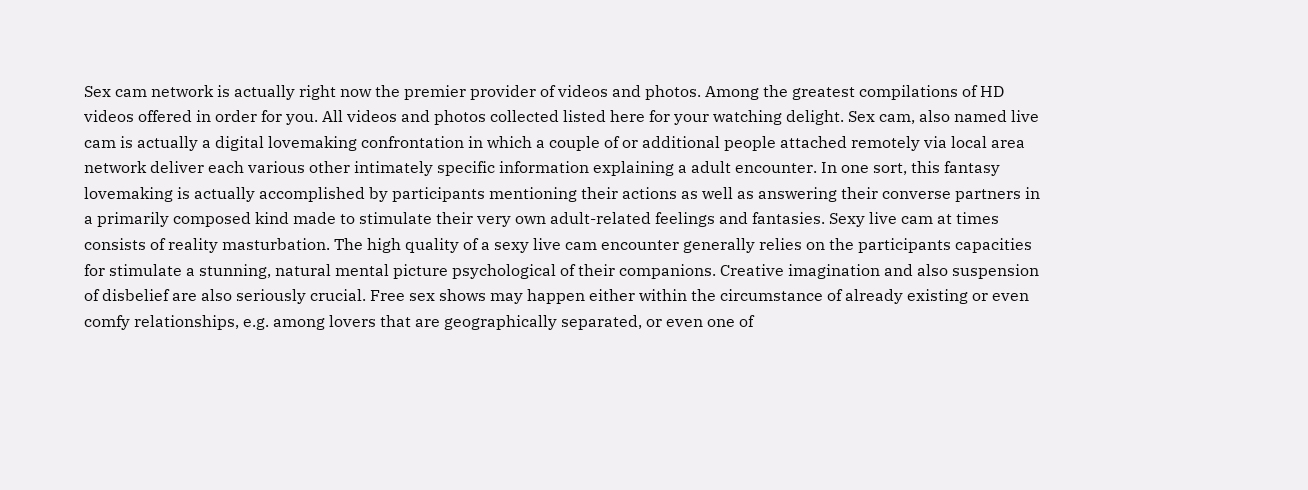Sex cam network is actually right now the premier provider of videos and photos. Among the greatest compilations of HD videos offered in order for you. All videos and photos collected listed here for your watching delight. Sex cam, also named live cam is actually a digital lovemaking confrontation in which a couple of or additional people attached remotely via local area network deliver each various other intimately specific information explaining a adult encounter. In one sort, this fantasy lovemaking is actually accomplished by participants mentioning their actions as well as answering their converse partners in a primarily composed kind made to stimulate their very own adult-related feelings and fantasies. Sexy live cam at times consists of reality masturbation. The high quality of a sexy live cam encounter generally relies on the participants capacities for stimulate a stunning, natural mental picture psychological of their companions. Creative imagination and also suspension of disbelief are also seriously crucial. Free sex shows may happen either within the circumstance of already existing or even comfy relationships, e.g. among lovers that are geographically separated, or even one of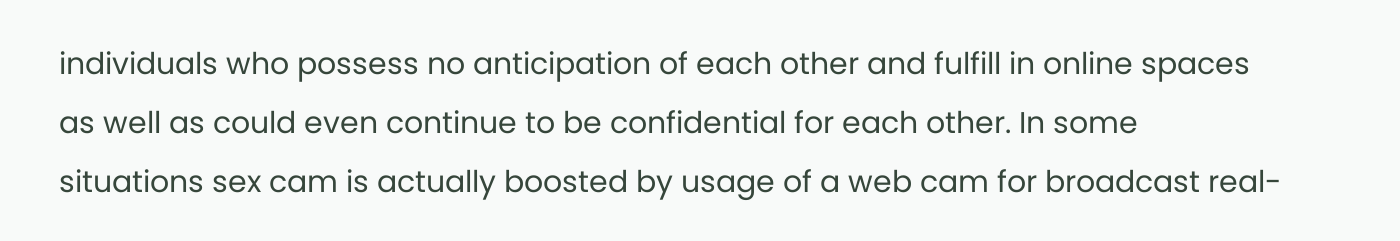individuals who possess no anticipation of each other and fulfill in online spaces as well as could even continue to be confidential for each other. In some situations sex cam is actually boosted by usage of a web cam for broadcast real-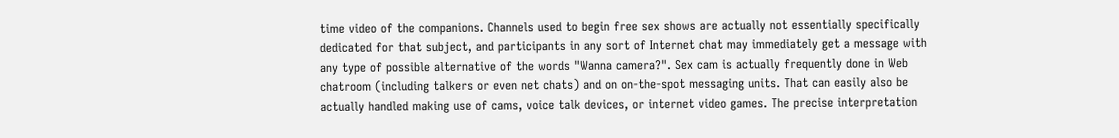time video of the companions. Channels used to begin free sex shows are actually not essentially specifically dedicated for that subject, and participants in any sort of Internet chat may immediately get a message with any type of possible alternative of the words "Wanna camera?". Sex cam is actually frequently done in Web chatroom (including talkers or even net chats) and on on-the-spot messaging units. That can easily also be actually handled making use of cams, voice talk devices, or internet video games. The precise interpretation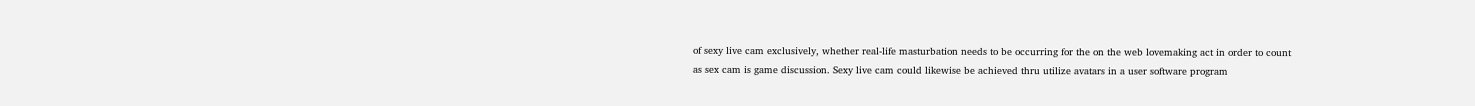of sexy live cam exclusively, whether real-life masturbation needs to be occurring for the on the web lovemaking act in order to count as sex cam is game discussion. Sexy live cam could likewise be achieved thru utilize avatars in a user software program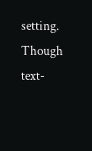setting. Though text-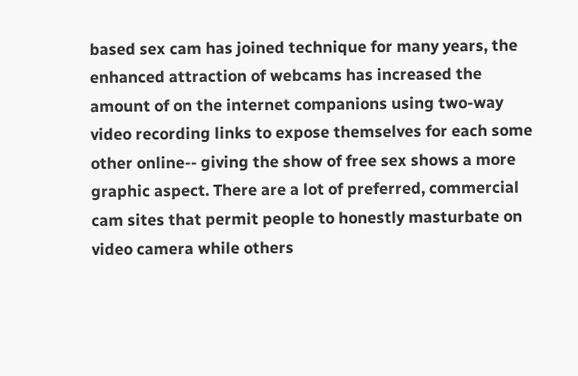based sex cam has joined technique for many years, the enhanced attraction of webcams has increased the amount of on the internet companions using two-way video recording links to expose themselves for each some other online-- giving the show of free sex shows a more graphic aspect. There are a lot of preferred, commercial cam sites that permit people to honestly masturbate on video camera while others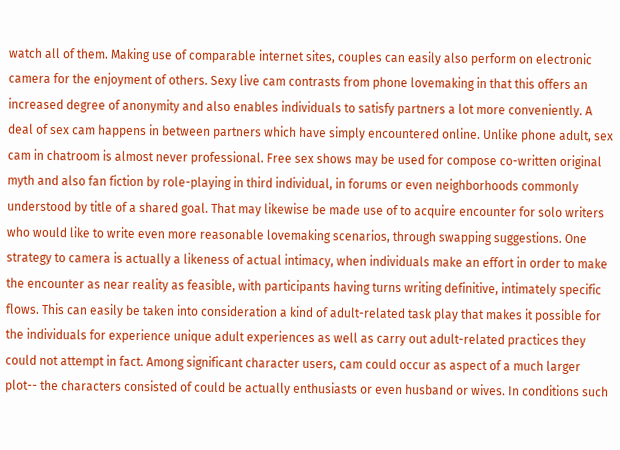watch all of them. Making use of comparable internet sites, couples can easily also perform on electronic camera for the enjoyment of others. Sexy live cam contrasts from phone lovemaking in that this offers an increased degree of anonymity and also enables individuals to satisfy partners a lot more conveniently. A deal of sex cam happens in between partners which have simply encountered online. Unlike phone adult, sex cam in chatroom is almost never professional. Free sex shows may be used for compose co-written original myth and also fan fiction by role-playing in third individual, in forums or even neighborhoods commonly understood by title of a shared goal. That may likewise be made use of to acquire encounter for solo writers who would like to write even more reasonable lovemaking scenarios, through swapping suggestions. One strategy to camera is actually a likeness of actual intimacy, when individuals make an effort in order to make the encounter as near reality as feasible, with participants having turns writing definitive, intimately specific flows. This can easily be taken into consideration a kind of adult-related task play that makes it possible for the individuals for experience unique adult experiences as well as carry out adult-related practices they could not attempt in fact. Among significant character users, cam could occur as aspect of a much larger plot-- the characters consisted of could be actually enthusiasts or even husband or wives. In conditions such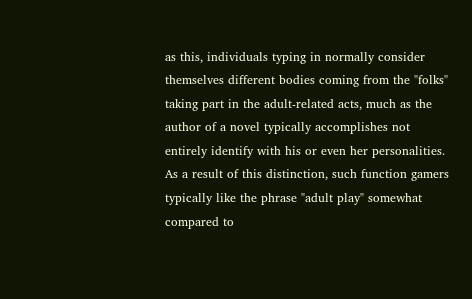as this, individuals typing in normally consider themselves different bodies coming from the "folks" taking part in the adult-related acts, much as the author of a novel typically accomplishes not entirely identify with his or even her personalities. As a result of this distinction, such function gamers typically like the phrase "adult play" somewhat compared to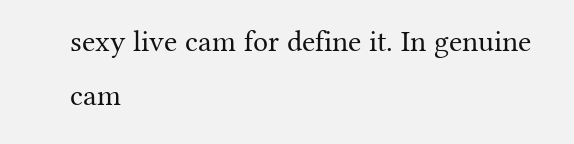sexy live cam for define it. In genuine cam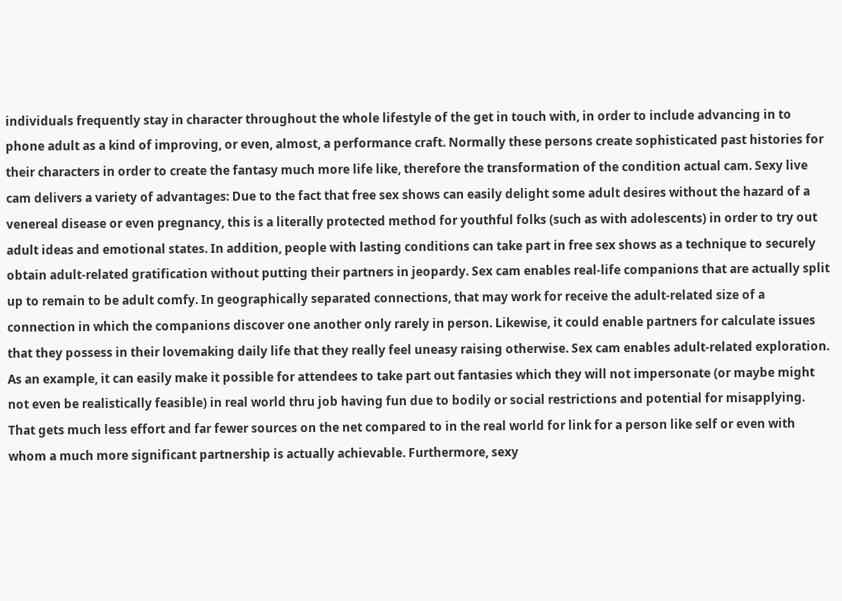individuals frequently stay in character throughout the whole lifestyle of the get in touch with, in order to include advancing in to phone adult as a kind of improving, or even, almost, a performance craft. Normally these persons create sophisticated past histories for their characters in order to create the fantasy much more life like, therefore the transformation of the condition actual cam. Sexy live cam delivers a variety of advantages: Due to the fact that free sex shows can easily delight some adult desires without the hazard of a venereal disease or even pregnancy, this is a literally protected method for youthful folks (such as with adolescents) in order to try out adult ideas and emotional states. In addition, people with lasting conditions can take part in free sex shows as a technique to securely obtain adult-related gratification without putting their partners in jeopardy. Sex cam enables real-life companions that are actually split up to remain to be adult comfy. In geographically separated connections, that may work for receive the adult-related size of a connection in which the companions discover one another only rarely in person. Likewise, it could enable partners for calculate issues that they possess in their lovemaking daily life that they really feel uneasy raising otherwise. Sex cam enables adult-related exploration. As an example, it can easily make it possible for attendees to take part out fantasies which they will not impersonate (or maybe might not even be realistically feasible) in real world thru job having fun due to bodily or social restrictions and potential for misapplying. That gets much less effort and far fewer sources on the net compared to in the real world for link for a person like self or even with whom a much more significant partnership is actually achievable. Furthermore, sexy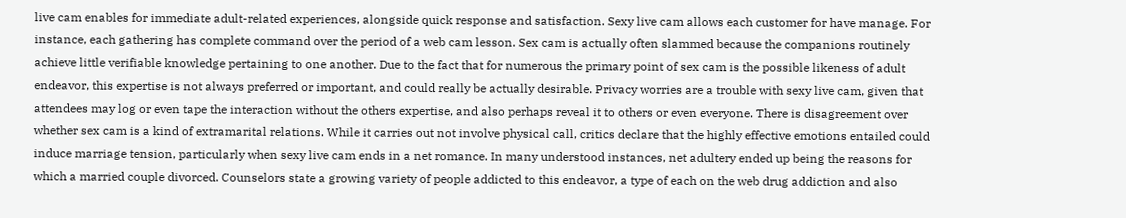live cam enables for immediate adult-related experiences, alongside quick response and satisfaction. Sexy live cam allows each customer for have manage. For instance, each gathering has complete command over the period of a web cam lesson. Sex cam is actually often slammed because the companions routinely achieve little verifiable knowledge pertaining to one another. Due to the fact that for numerous the primary point of sex cam is the possible likeness of adult endeavor, this expertise is not always preferred or important, and could really be actually desirable. Privacy worries are a trouble with sexy live cam, given that attendees may log or even tape the interaction without the others expertise, and also perhaps reveal it to others or even everyone. There is disagreement over whether sex cam is a kind of extramarital relations. While it carries out not involve physical call, critics declare that the highly effective emotions entailed could induce marriage tension, particularly when sexy live cam ends in a net romance. In many understood instances, net adultery ended up being the reasons for which a married couple divorced. Counselors state a growing variety of people addicted to this endeavor, a type of each on the web drug addiction and also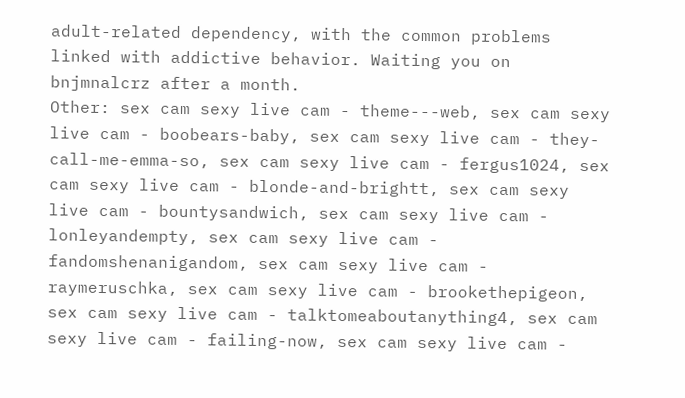adult-related dependency, with the common problems linked with addictive behavior. Waiting you on bnjmnalcrz after a month.
Other: sex cam sexy live cam - theme---web, sex cam sexy live cam - boobears-baby, sex cam sexy live cam - they-call-me-emma-so, sex cam sexy live cam - fergus1024, sex cam sexy live cam - blonde-and-brightt, sex cam sexy live cam - bountysandwich, sex cam sexy live cam - lonleyandempty, sex cam sexy live cam - fandomshenanigandom, sex cam sexy live cam - raymeruschka, sex cam sexy live cam - brookethepigeon, sex cam sexy live cam - talktomeaboutanything4, sex cam sexy live cam - failing-now, sex cam sexy live cam -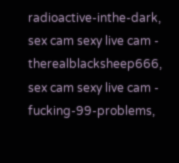radioactive-inthe-dark, sex cam sexy live cam - therealblacksheep666, sex cam sexy live cam - fucking-99-problems,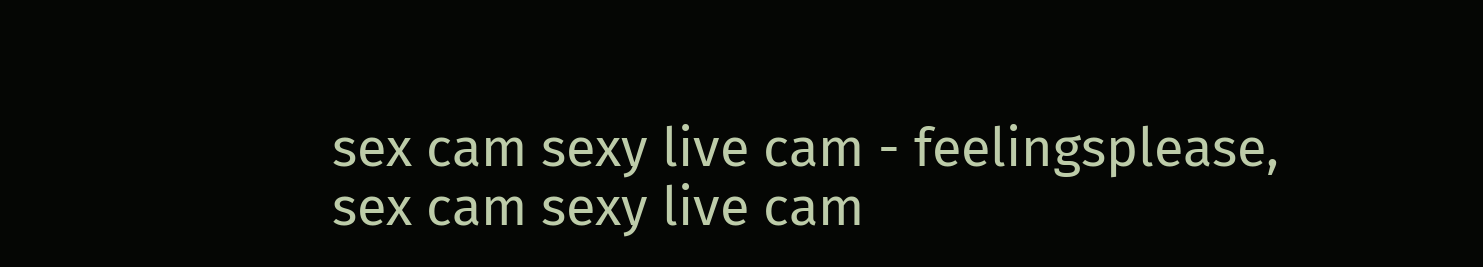sex cam sexy live cam - feelingsplease, sex cam sexy live cam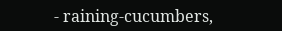- raining-cucumbers,